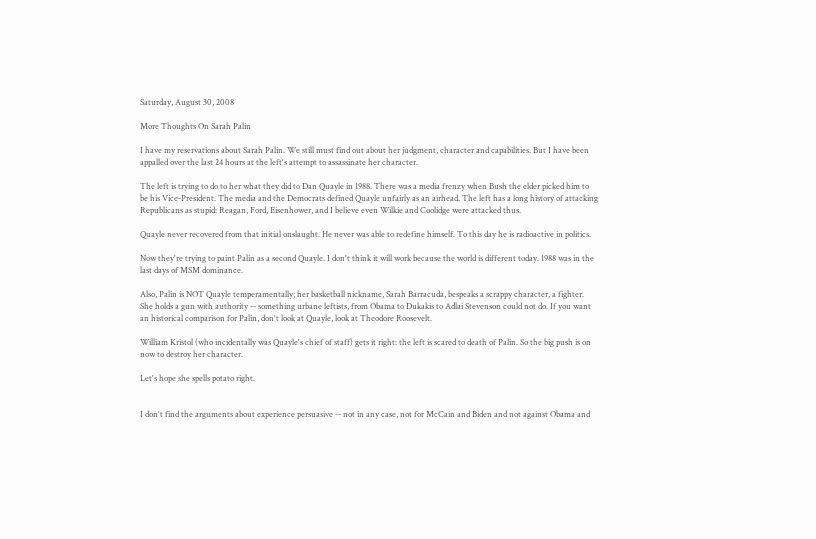Saturday, August 30, 2008

More Thoughts On Sarah Palin

I have my reservations about Sarah Palin. We still must find out about her judgment, character and capabilities. But I have been appalled over the last 24 hours at the left's attempt to assassinate her character.

The left is trying to do to her what they did to Dan Quayle in 1988. There was a media frenzy when Bush the elder picked him to be his Vice-President. The media and the Democrats defined Quayle unfairly as an airhead. The left has a long history of attacking Republicans as stupid: Reagan, Ford, Eisenhower, and I believe even Wilkie and Coolidge were attacked thus.

Quayle never recovered from that initial onslaught. He never was able to redefine himself. To this day he is radioactive in politics.

Now they're trying to paint Palin as a second Quayle. I don't think it will work because the world is different today. 1988 was in the last days of MSM dominance.

Also, Palin is NOT Quayle temperamentally; her basketball nickname, Sarah Barracuda, bespeaks a scrappy character, a fighter. She holds a gun with authority -- something urbane leftists, from Obama to Dukakis to Adlai Stevenson could not do. If you want an historical comparison for Palin, don't look at Quayle, look at Theodore Roosevelt.

William Kristol (who incidentally was Quayle's chief of staff) gets it right: the left is scared to death of Palin. So the big push is on now to destroy her character.

Let's hope she spells potato right.


I don't find the arguments about experience persuasive -- not in any case, not for McCain and Biden and not against Obama and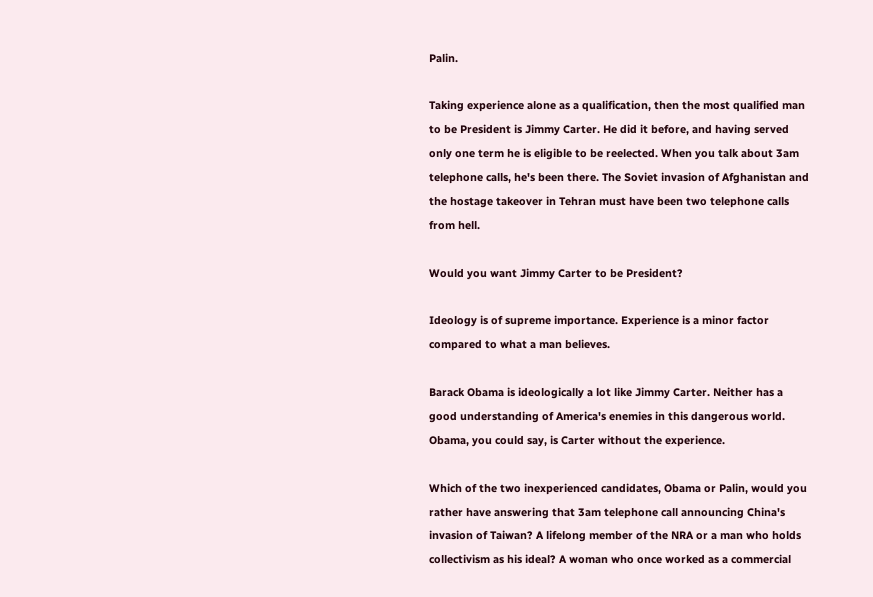Palin.

Taking experience alone as a qualification, then the most qualified man to be President is Jimmy Carter. He did it before, and having served only one term he is eligible to be reelected. When you talk about 3am telephone calls, he's been there. The Soviet invasion of Afghanistan and the hostage takeover in Tehran must have been two telephone calls from hell.

Would you want Jimmy Carter to be President?

Ideology is of supreme importance. Experience is a minor factor compared to what a man believes.

Barack Obama is ideologically a lot like Jimmy Carter. Neither has a good understanding of America's enemies in this dangerous world. Obama, you could say, is Carter without the experience.

Which of the two inexperienced candidates, Obama or Palin, would you rather have answering that 3am telephone call announcing China's invasion of Taiwan? A lifelong member of the NRA or a man who holds collectivism as his ideal? A woman who once worked as a commercial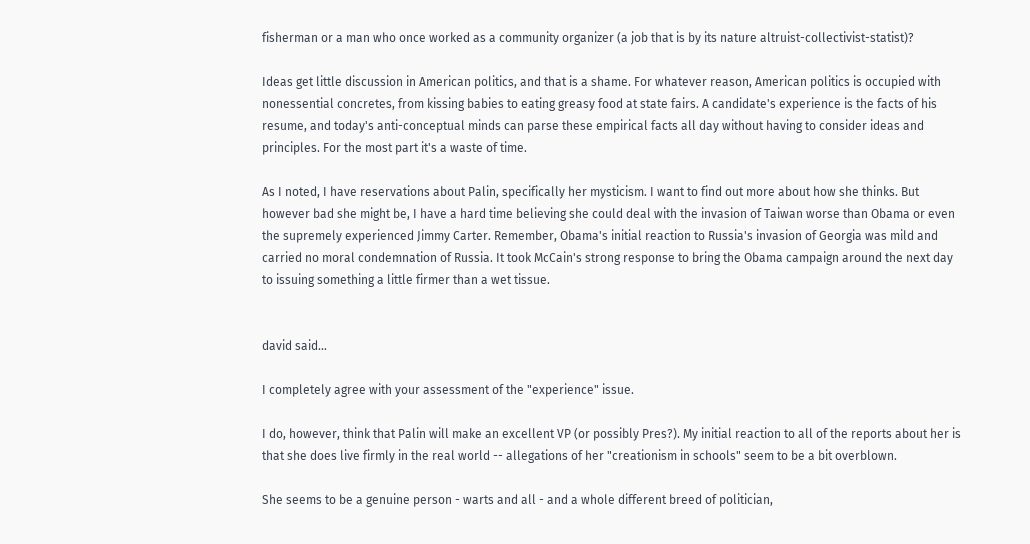fisherman or a man who once worked as a community organizer (a job that is by its nature altruist-collectivist-statist)?

Ideas get little discussion in American politics, and that is a shame. For whatever reason, American politics is occupied with nonessential concretes, from kissing babies to eating greasy food at state fairs. A candidate's experience is the facts of his resume, and today's anti-conceptual minds can parse these empirical facts all day without having to consider ideas and principles. For the most part it's a waste of time.

As I noted, I have reservations about Palin, specifically her mysticism. I want to find out more about how she thinks. But however bad she might be, I have a hard time believing she could deal with the invasion of Taiwan worse than Obama or even the supremely experienced Jimmy Carter. Remember, Obama's initial reaction to Russia's invasion of Georgia was mild and carried no moral condemnation of Russia. It took McCain's strong response to bring the Obama campaign around the next day to issuing something a little firmer than a wet tissue.


david said...

I completely agree with your assessment of the "experience" issue.

I do, however, think that Palin will make an excellent VP (or possibly Pres?). My initial reaction to all of the reports about her is that she does live firmly in the real world -- allegations of her "creationism in schools" seem to be a bit overblown.

She seems to be a genuine person - warts and all - and a whole different breed of politician,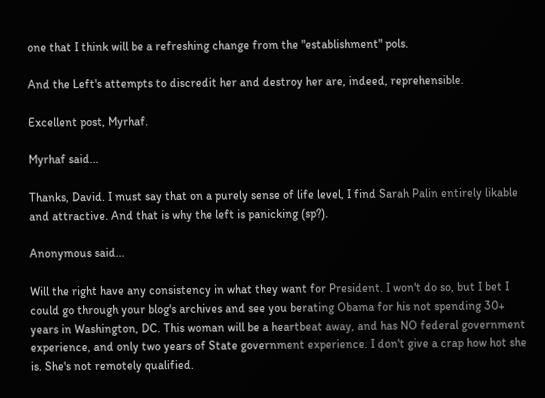one that I think will be a refreshing change from the "establishment" pols.

And the Left's attempts to discredit her and destroy her are, indeed, reprehensible.

Excellent post, Myrhaf.

Myrhaf said...

Thanks, David. I must say that on a purely sense of life level, I find Sarah Palin entirely likable and attractive. And that is why the left is panicking (sp?).

Anonymous said...

Will the right have any consistency in what they want for President. I won't do so, but I bet I could go through your blog's archives and see you berating Obama for his not spending 30+ years in Washington, DC. This woman will be a heartbeat away, and has NO federal government experience, and only two years of State government experience. I don't give a crap how hot she is. She's not remotely qualified.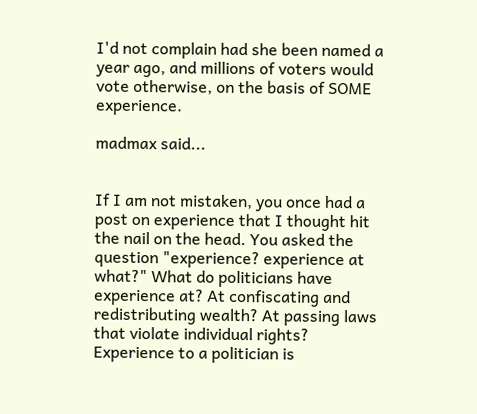I'd not complain had she been named a year ago, and millions of voters would vote otherwise, on the basis of SOME experience.

madmax said...


If I am not mistaken, you once had a post on experience that I thought hit the nail on the head. You asked the question "experience? experience at what?" What do politicians have experience at? At confiscating and redistributing wealth? At passing laws that violate individual rights? Experience to a politician is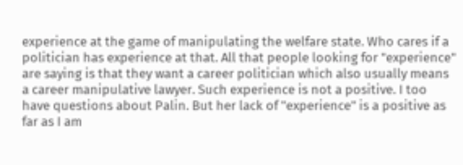experience at the game of manipulating the welfare state. Who cares if a politician has experience at that. All that people looking for "experience" are saying is that they want a career politician which also usually means a career manipulative lawyer. Such experience is not a positive. I too have questions about Palin. But her lack of "experience" is a positive as far as I am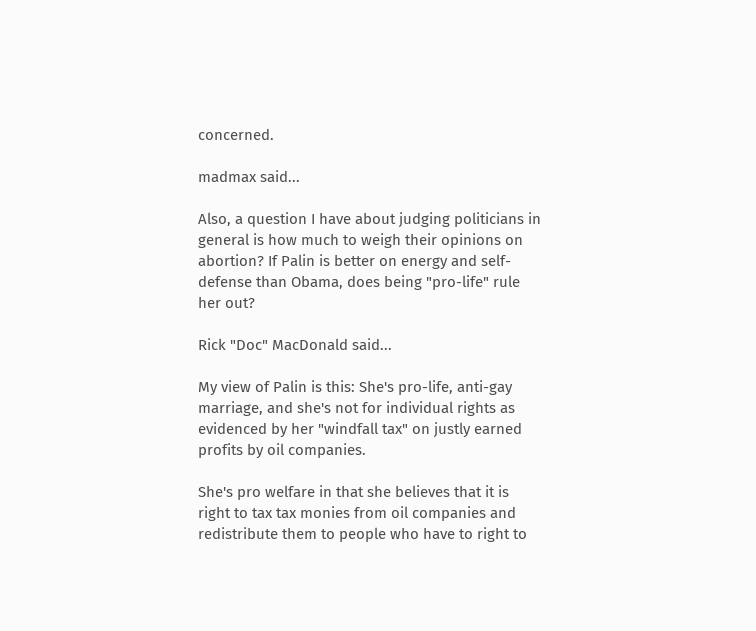concerned.

madmax said...

Also, a question I have about judging politicians in general is how much to weigh their opinions on abortion? If Palin is better on energy and self-defense than Obama, does being "pro-life" rule her out?

Rick "Doc" MacDonald said...

My view of Palin is this: She's pro-life, anti-gay marriage, and she's not for individual rights as evidenced by her "windfall tax" on justly earned profits by oil companies.

She's pro welfare in that she believes that it is right to tax tax monies from oil companies and redistribute them to people who have to right to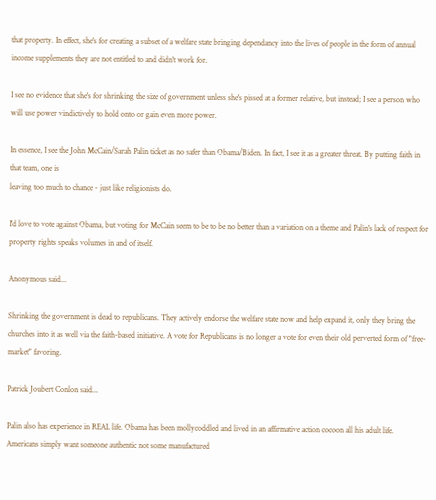that property. In effect, she's for creating a subset of a welfare state bringing dependancy into the lives of people in the form of annual income supplements they are not entitled to and didn't work for.

I see no evidence that she's for shrinking the size of government unless she's pissed at a former relative, but instead; I see a person who will use power vindictively to hold onto or gain even more power.

In essence, I see the John McCain/Sarah Palin ticket as no safer than Obama/Biden. In fact, I see it as a greater threat. By putting faith in that team, one is
leaving too much to chance - just like religionists do.

I'd love to vote against Obama, but voting for McCain seem to be to be no better than a variation on a theme and Palin's lack of respect for property rights speaks volumes in and of itself.

Anonymous said...

Shrinking the government is dead to republicans. They actively endorse the welfare state now and help expand it, only they bring the churches into it as well via the faith-based initiative. A vote for Republicans is no longer a vote for even their old perverted form of "free-market" favoring.

Patrick Joubert Conlon said...

Palin also has experience in REAL life. Obama has been mollycoddled and lived in an affirmative action cocoon all his adult life. Americans simply want someone authentic not some manufactured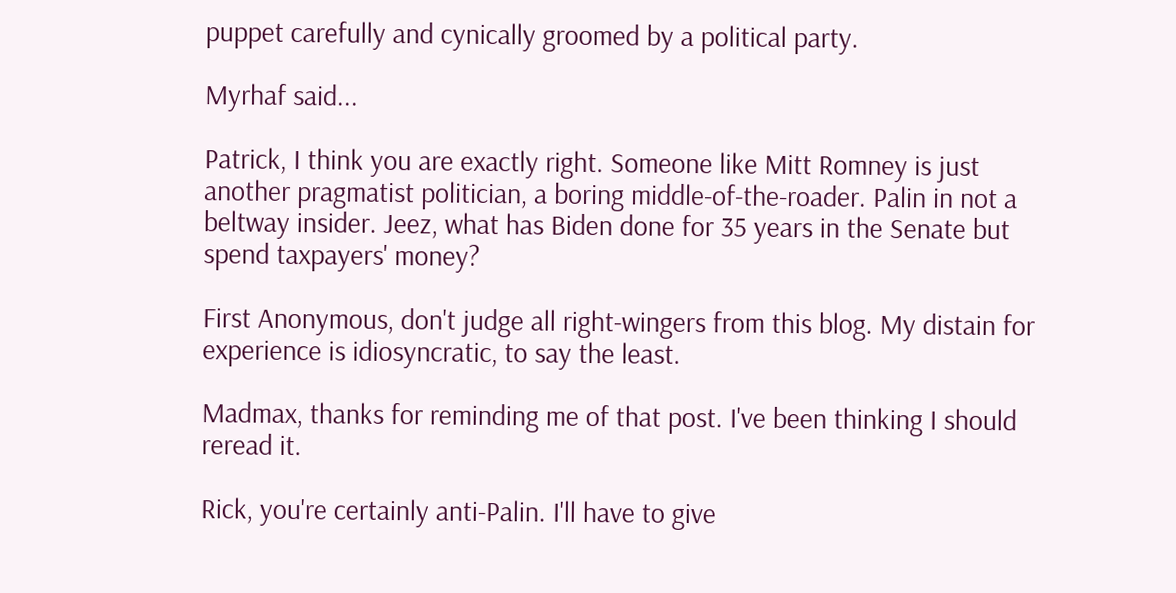puppet carefully and cynically groomed by a political party.

Myrhaf said...

Patrick, I think you are exactly right. Someone like Mitt Romney is just another pragmatist politician, a boring middle-of-the-roader. Palin in not a beltway insider. Jeez, what has Biden done for 35 years in the Senate but spend taxpayers' money?

First Anonymous, don't judge all right-wingers from this blog. My distain for experience is idiosyncratic, to say the least.

Madmax, thanks for reminding me of that post. I've been thinking I should reread it.

Rick, you're certainly anti-Palin. I'll have to give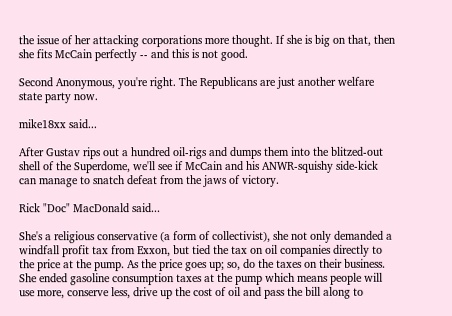the issue of her attacking corporations more thought. If she is big on that, then she fits McCain perfectly -- and this is not good.

Second Anonymous, you're right. The Republicans are just another welfare state party now.

mike18xx said...

After Gustav rips out a hundred oil-rigs and dumps them into the blitzed-out shell of the Superdome, we'll see if McCain and his ANWR-squishy side-kick can manage to snatch defeat from the jaws of victory.

Rick "Doc" MacDonald said...

She's a religious conservative (a form of collectivist), she not only demanded a windfall profit tax from Exxon, but tied the tax on oil companies directly to the price at the pump. As the price goes up; so, do the taxes on their business.
She ended gasoline consumption taxes at the pump which means people will use more, conserve less, drive up the cost of oil and pass the bill along to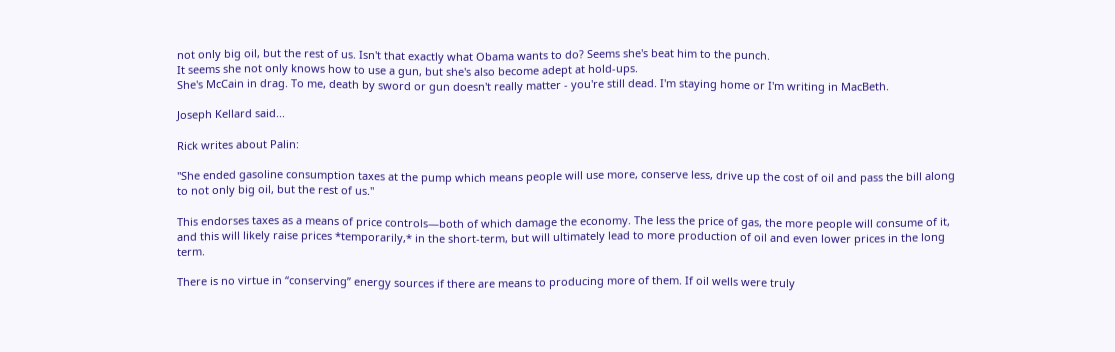not only big oil, but the rest of us. Isn't that exactly what Obama wants to do? Seems she's beat him to the punch.
It seems she not only knows how to use a gun, but she's also become adept at hold-ups.
She's McCain in drag. To me, death by sword or gun doesn't really matter - you're still dead. I'm staying home or I'm writing in MacBeth.

Joseph Kellard said...

Rick writes about Palin:

"She ended gasoline consumption taxes at the pump which means people will use more, conserve less, drive up the cost of oil and pass the bill along to not only big oil, but the rest of us."

This endorses taxes as a means of price controls—both of which damage the economy. The less the price of gas, the more people will consume of it, and this will likely raise prices *temporarily,* in the short-term, but will ultimately lead to more production of oil and even lower prices in the long term.

There is no virtue in “conserving” energy sources if there are means to producing more of them. If oil wells were truly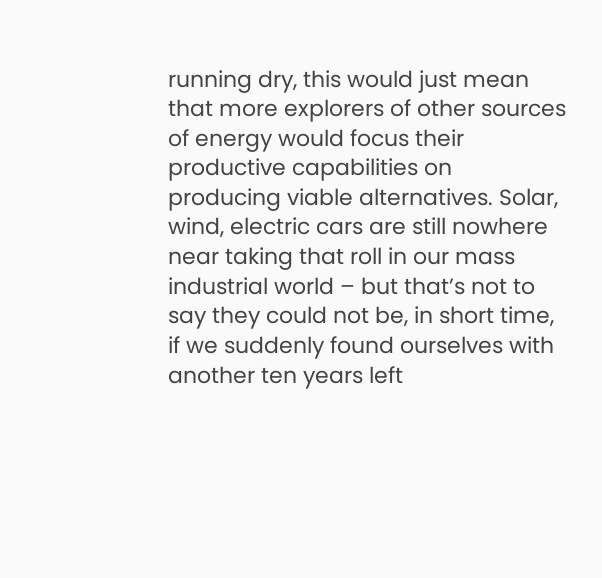running dry, this would just mean that more explorers of other sources of energy would focus their productive capabilities on producing viable alternatives. Solar, wind, electric cars are still nowhere near taking that roll in our mass industrial world – but that’s not to say they could not be, in short time, if we suddenly found ourselves with another ten years left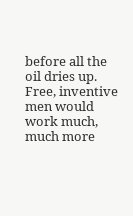before all the oil dries up. Free, inventive men would work much, much more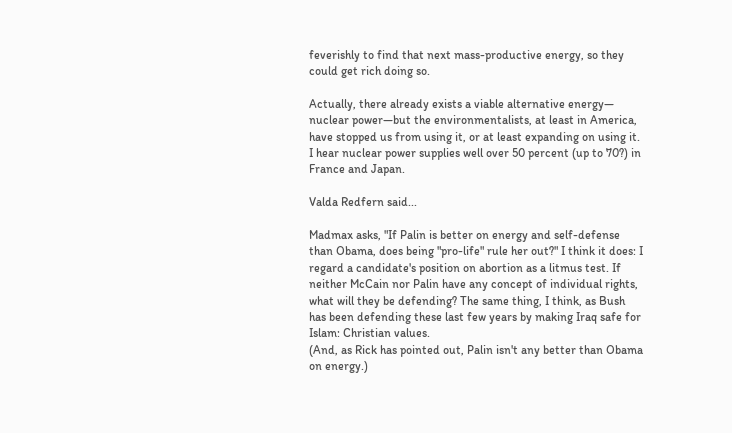feverishly to find that next mass-productive energy, so they could get rich doing so.

Actually, there already exists a viable alternative energy— nuclear power—but the environmentalists, at least in America, have stopped us from using it, or at least expanding on using it. I hear nuclear power supplies well over 50 percent (up to 70?) in France and Japan.

Valda Redfern said...

Madmax asks, "If Palin is better on energy and self-defense than Obama, does being "pro-life" rule her out?" I think it does: I regard a candidate's position on abortion as a litmus test. If neither McCain nor Palin have any concept of individual rights, what will they be defending? The same thing, I think, as Bush has been defending these last few years by making Iraq safe for Islam: Christian values.
(And, as Rick has pointed out, Palin isn't any better than Obama on energy.)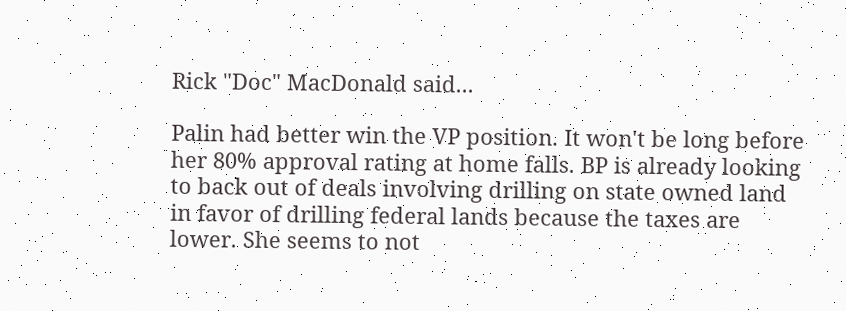Rick "Doc" MacDonald said...

Palin had better win the VP position. It won't be long before her 80% approval rating at home falls. BP is already looking to back out of deals involving drilling on state owned land in favor of drilling federal lands because the taxes are lower. She seems to not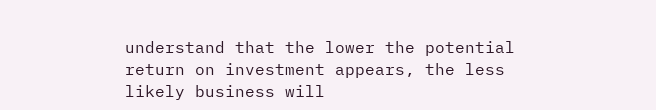understand that the lower the potential return on investment appears, the less likely business will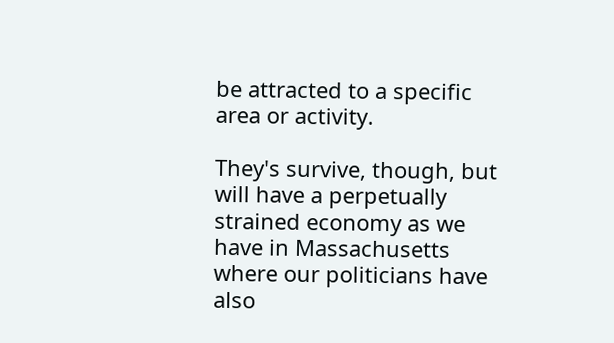be attracted to a specific area or activity.

They's survive, though, but will have a perpetually strained economy as we have in Massachusetts where our politicians have also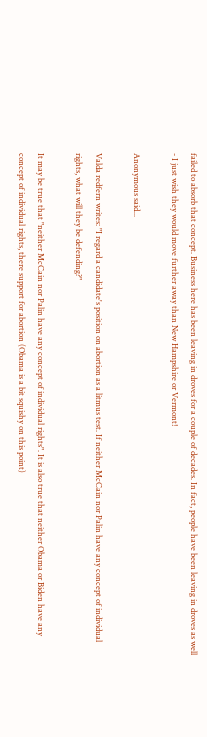failed to absorb that concept. Business here has been leaving in droves for a couple of decades. In fact, people have been leaving in droves as well - I just wish they would move further away than New Hampshire or Vermont!

Anonymous said...

Valda redfern writes: "I regard a candidate's position on abortion as a litmus test. If neither McCain nor Palin have any concept of individual rights, what will they be defending?"

It may be true that "neither McCain nor Palin have any concept of individual rights". It is also true that neither Obama or Biden have any concept of individual rights, there support for abortion (Obama is a bit squishy on this point)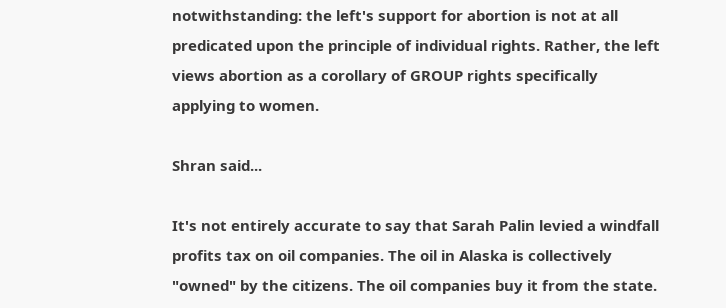notwithstanding: the left's support for abortion is not at all predicated upon the principle of individual rights. Rather, the left views abortion as a corollary of GROUP rights specifically applying to women.

Shran said...

It's not entirely accurate to say that Sarah Palin levied a windfall profits tax on oil companies. The oil in Alaska is collectively "owned" by the citizens. The oil companies buy it from the state.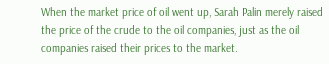When the market price of oil went up, Sarah Palin merely raised the price of the crude to the oil companies, just as the oil companies raised their prices to the market.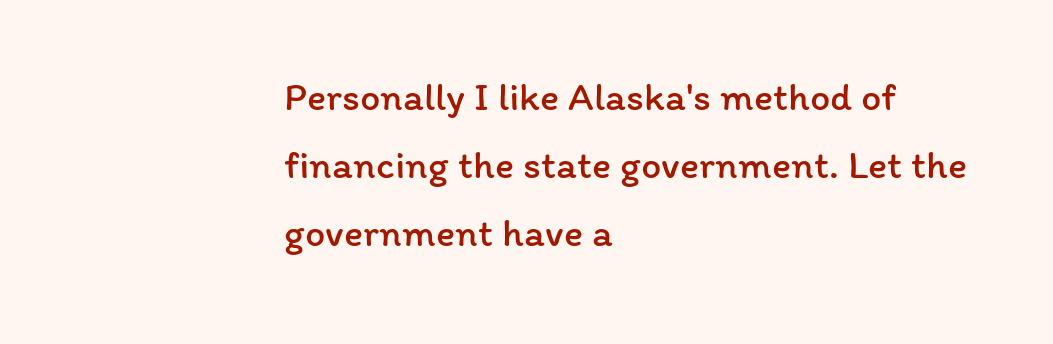Personally I like Alaska's method of financing the state government. Let the government have a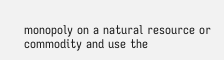monopoly on a natural resource or commodity and use the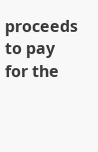proceeds to pay for the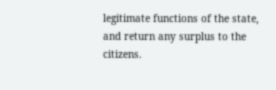legitimate functions of the state, and return any surplus to the citizens.